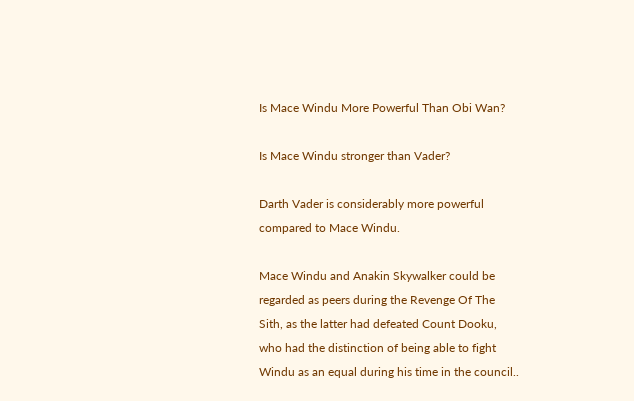Is Mace Windu More Powerful Than Obi Wan?

Is Mace Windu stronger than Vader?

Darth Vader is considerably more powerful compared to Mace Windu.

Mace Windu and Anakin Skywalker could be regarded as peers during the Revenge Of The Sith, as the latter had defeated Count Dooku, who had the distinction of being able to fight Windu as an equal during his time in the council..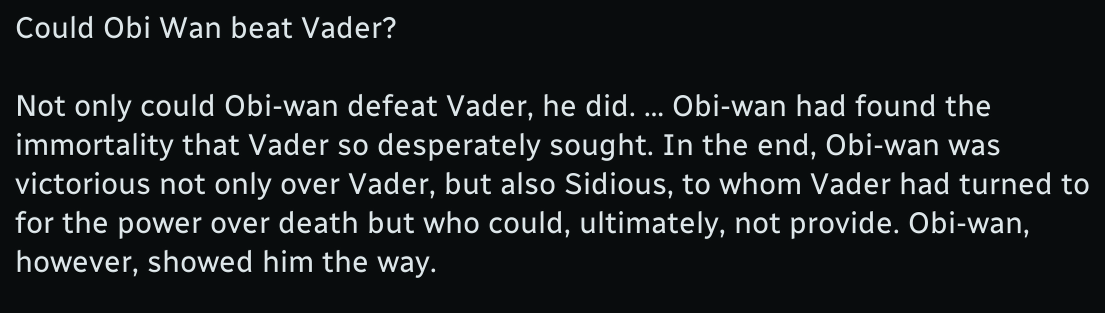Could Obi Wan beat Vader?

Not only could Obi-wan defeat Vader, he did. … Obi-wan had found the immortality that Vader so desperately sought. In the end, Obi-wan was victorious not only over Vader, but also Sidious, to whom Vader had turned to for the power over death but who could, ultimately, not provide. Obi-wan, however, showed him the way.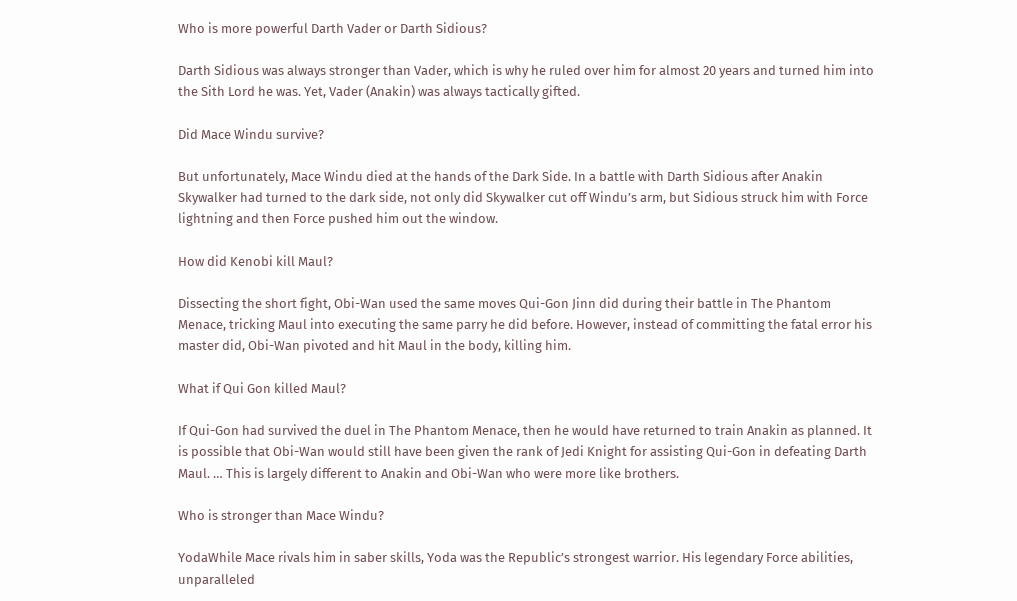Who is more powerful Darth Vader or Darth Sidious?

Darth Sidious was always stronger than Vader, which is why he ruled over him for almost 20 years and turned him into the Sith Lord he was. Yet, Vader (Anakin) was always tactically gifted.

Did Mace Windu survive?

But unfortunately, Mace Windu died at the hands of the Dark Side. In a battle with Darth Sidious after Anakin Skywalker had turned to the dark side, not only did Skywalker cut off Windu’s arm, but Sidious struck him with Force lightning and then Force pushed him out the window.

How did Kenobi kill Maul?

Dissecting the short fight, Obi-Wan used the same moves Qui-Gon Jinn did during their battle in The Phantom Menace, tricking Maul into executing the same parry he did before. However, instead of committing the fatal error his master did, Obi-Wan pivoted and hit Maul in the body, killing him.

What if Qui Gon killed Maul?

If Qui-Gon had survived the duel in The Phantom Menace, then he would have returned to train Anakin as planned. It is possible that Obi-Wan would still have been given the rank of Jedi Knight for assisting Qui-Gon in defeating Darth Maul. … This is largely different to Anakin and Obi-Wan who were more like brothers.

Who is stronger than Mace Windu?

YodaWhile Mace rivals him in saber skills, Yoda was the Republic’s strongest warrior. His legendary Force abilities, unparalleled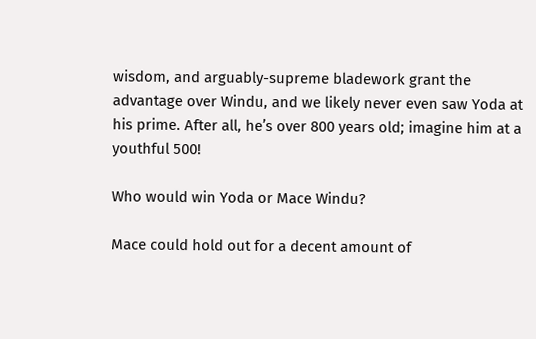wisdom, and arguably-supreme bladework grant the advantage over Windu, and we likely never even saw Yoda at his prime. After all, he’s over 800 years old; imagine him at a youthful 500!

Who would win Yoda or Mace Windu?

Mace could hold out for a decent amount of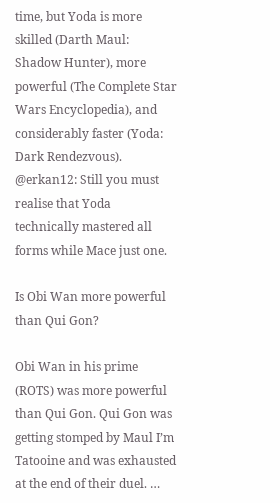time, but Yoda is more skilled (Darth Maul: Shadow Hunter), more powerful (The Complete Star Wars Encyclopedia), and considerably faster (Yoda: Dark Rendezvous). @erkan12: Still you must realise that Yoda technically mastered all forms while Mace just one.

Is Obi Wan more powerful than Qui Gon?

Obi Wan in his prime (ROTS) was more powerful than Qui Gon. Qui Gon was getting stomped by Maul I’m Tatooine and was exhausted at the end of their duel. …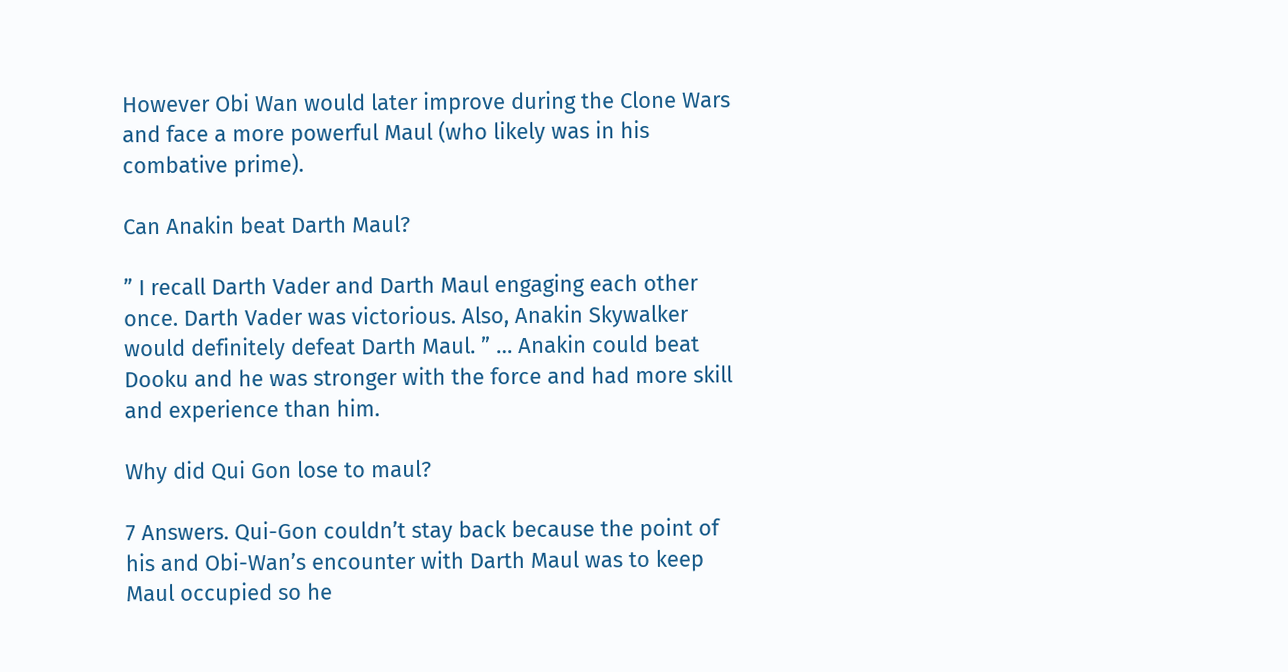However Obi Wan would later improve during the Clone Wars and face a more powerful Maul (who likely was in his combative prime).

Can Anakin beat Darth Maul?

” I recall Darth Vader and Darth Maul engaging each other once. Darth Vader was victorious. Also, Anakin Skywalker would definitely defeat Darth Maul. ” … Anakin could beat Dooku and he was stronger with the force and had more skill and experience than him.

Why did Qui Gon lose to maul?

7 Answers. Qui-Gon couldn’t stay back because the point of his and Obi-Wan’s encounter with Darth Maul was to keep Maul occupied so he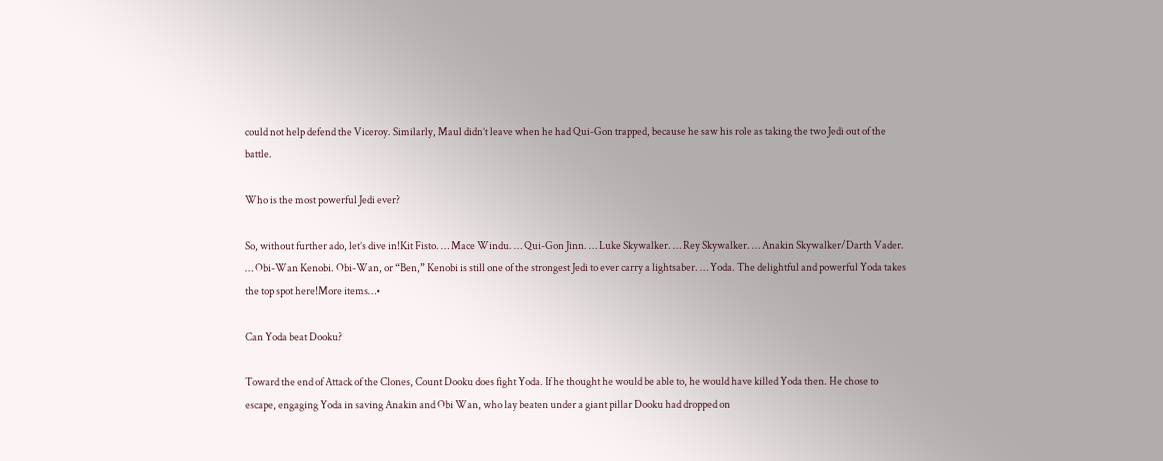could not help defend the Viceroy. Similarly, Maul didn’t leave when he had Qui-Gon trapped, because he saw his role as taking the two Jedi out of the battle.

Who is the most powerful Jedi ever?

So, without further ado, let’s dive in!Kit Fisto. … Mace Windu. … Qui-Gon Jinn. … Luke Skywalker. … Rey Skywalker. … Anakin Skywalker/Darth Vader. … Obi-Wan Kenobi. Obi-Wan, or “Ben,” Kenobi is still one of the strongest Jedi to ever carry a lightsaber. … Yoda. The delightful and powerful Yoda takes the top spot here!More items…•

Can Yoda beat Dooku?

Toward the end of Attack of the Clones, Count Dooku does fight Yoda. If he thought he would be able to, he would have killed Yoda then. He chose to escape, engaging Yoda in saving Anakin and Obi Wan, who lay beaten under a giant pillar Dooku had dropped on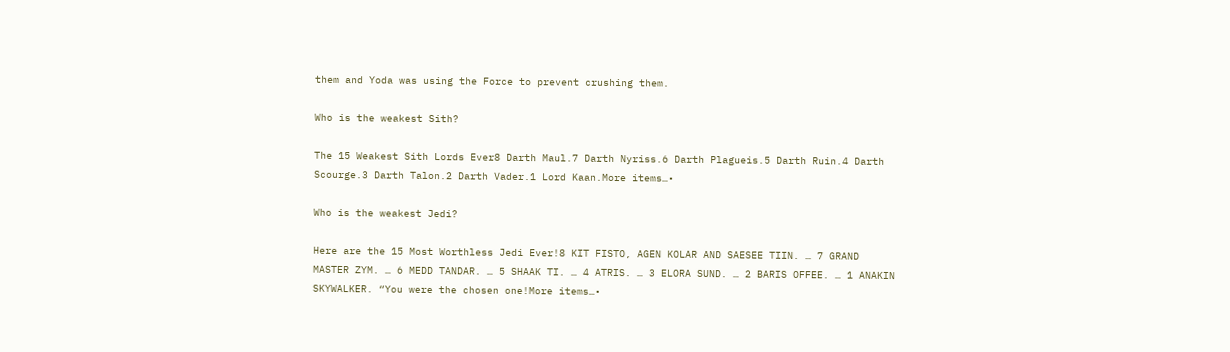them and Yoda was using the Force to prevent crushing them.

Who is the weakest Sith?

The 15 Weakest Sith Lords Ever8 Darth Maul.7 Darth Nyriss.6 Darth Plagueis.5 Darth Ruin.4 Darth Scourge.3 Darth Talon.2 Darth Vader.1 Lord Kaan.More items…•

Who is the weakest Jedi?

Here are the 15 Most Worthless Jedi Ever!8 KIT FISTO, AGEN KOLAR AND SAESEE TIIN. … 7 GRAND MASTER ZYM. … 6 MEDD TANDAR. … 5 SHAAK TI. … 4 ATRIS. … 3 ELORA SUND. … 2 BARIS OFFEE. … 1 ANAKIN SKYWALKER. “You were the chosen one!More items…•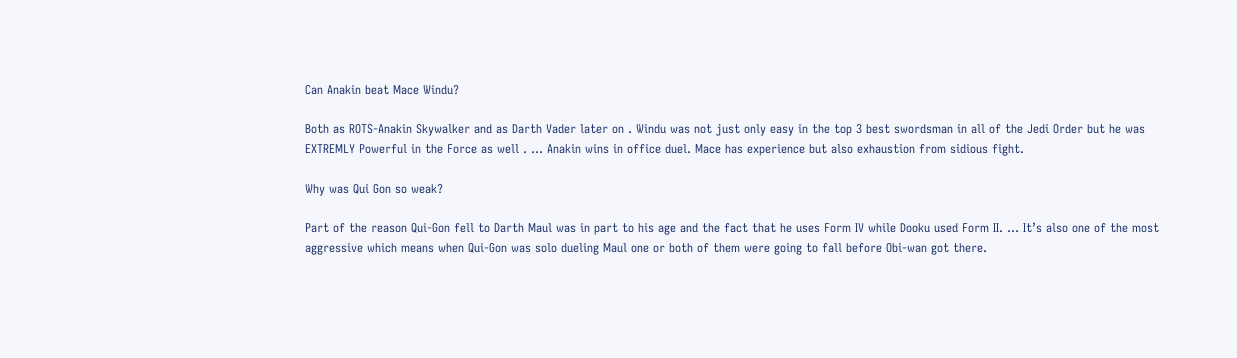Can Anakin beat Mace Windu?

Both as ROTS-Anakin Skywalker and as Darth Vader later on . Windu was not just only easy in the top 3 best swordsman in all of the Jedi Order but he was EXTREMLY Powerful in the Force as well . … Anakin wins in office duel. Mace has experience but also exhaustion from sidious fight.

Why was Qui Gon so weak?

Part of the reason Qui-Gon fell to Darth Maul was in part to his age and the fact that he uses Form IV while Dooku used Form II. … It’s also one of the most aggressive which means when Qui-Gon was solo dueling Maul one or both of them were going to fall before Obi-wan got there.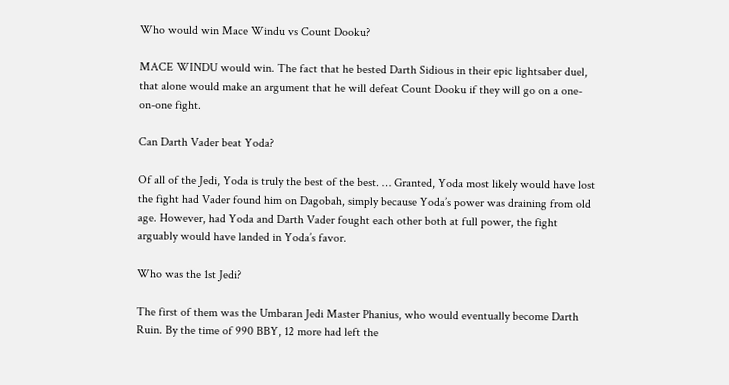Who would win Mace Windu vs Count Dooku?

MACE WINDU would win. The fact that he bested Darth Sidious in their epic lightsaber duel, that alone would make an argument that he will defeat Count Dooku if they will go on a one-on-one fight.

Can Darth Vader beat Yoda?

Of all of the Jedi, Yoda is truly the best of the best. … Granted, Yoda most likely would have lost the fight had Vader found him on Dagobah, simply because Yoda’s power was draining from old age. However, had Yoda and Darth Vader fought each other both at full power, the fight arguably would have landed in Yoda’s favor.

Who was the 1st Jedi?

The first of them was the Umbaran Jedi Master Phanius, who would eventually become Darth Ruin. By the time of 990 BBY, 12 more had left the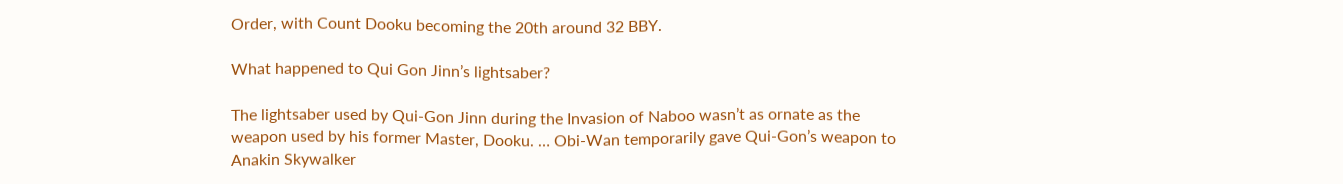Order, with Count Dooku becoming the 20th around 32 BBY.

What happened to Qui Gon Jinn’s lightsaber?

The lightsaber used by Qui-Gon Jinn during the Invasion of Naboo wasn’t as ornate as the weapon used by his former Master, Dooku. … Obi-Wan temporarily gave Qui-Gon’s weapon to Anakin Skywalker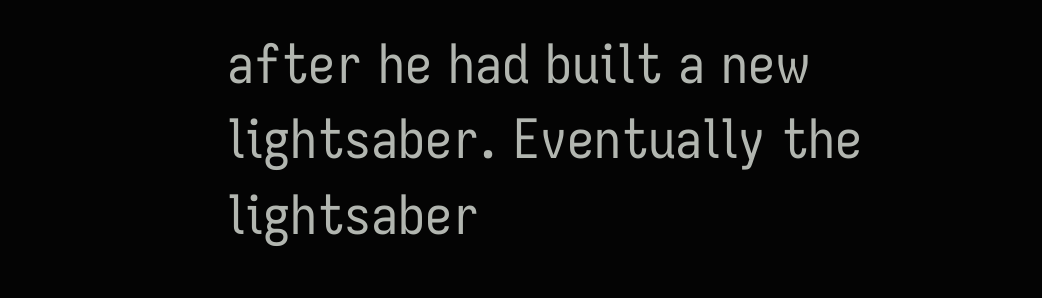after he had built a new lightsaber. Eventually the lightsaber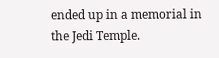ended up in a memorial in the Jedi Temple.